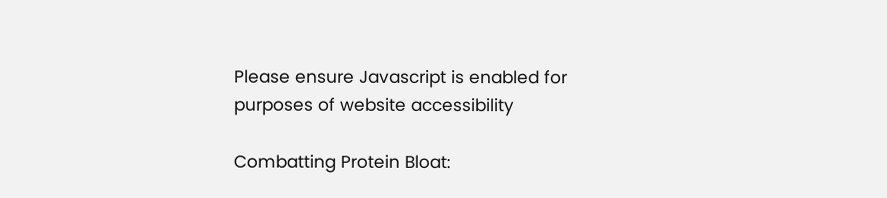Please ensure Javascript is enabled for purposes of website accessibility

Combatting Protein Bloat: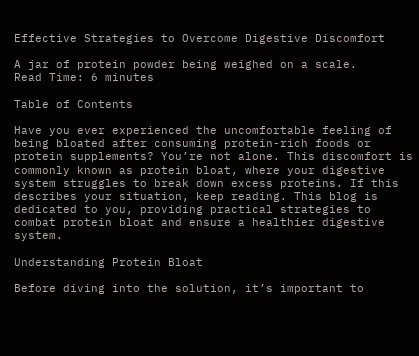Effective Strategies to Overcome Digestive Discomfort

A jar of protein powder being weighed on a scale.
Read Time: 6 minutes

Table of Contents

Have you ever experienced the uncomfortable feeling of being bloated after consuming protein-rich foods or protein supplements? You’re not alone. This discomfort is commonly known as protein bloat, where your digestive system struggles to break down excess proteins. If this describes your situation, keep reading. This blog is dedicated to you, providing practical strategies to combat protein bloat and ensure a healthier digestive system.

Understanding Protein Bloat

Before diving into the solution, it’s important to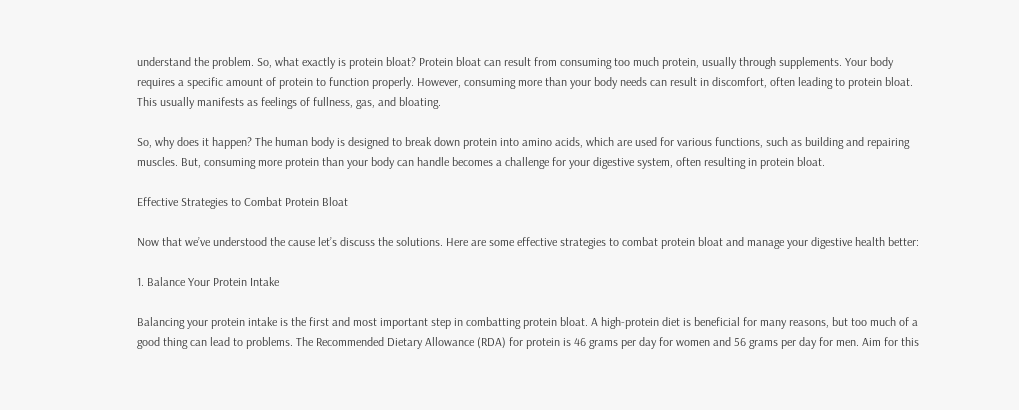understand the problem. So, what exactly is protein bloat? Protein bloat can result from consuming too much protein, usually through supplements. Your body requires a specific amount of protein to function properly. However, consuming more than your body needs can result in discomfort, often leading to protein bloat. This usually manifests as feelings of fullness, gas, and bloating.

So, why does it happen? The human body is designed to break down protein into amino acids, which are used for various functions, such as building and repairing muscles. But, consuming more protein than your body can handle becomes a challenge for your digestive system, often resulting in protein bloat.

Effective Strategies to Combat Protein Bloat

Now that we’ve understood the cause let’s discuss the solutions. Here are some effective strategies to combat protein bloat and manage your digestive health better:

1. Balance Your Protein Intake

Balancing your protein intake is the first and most important step in combatting protein bloat. A high-protein diet is beneficial for many reasons, but too much of a good thing can lead to problems. The Recommended Dietary Allowance (RDA) for protein is 46 grams per day for women and 56 grams per day for men. Aim for this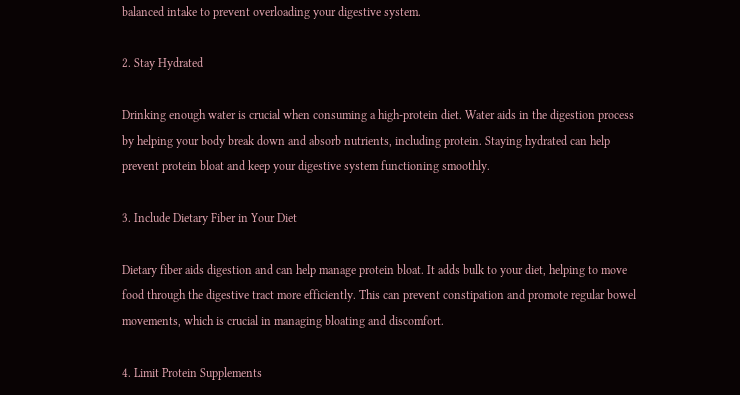balanced intake to prevent overloading your digestive system.

2. Stay Hydrated

Drinking enough water is crucial when consuming a high-protein diet. Water aids in the digestion process by helping your body break down and absorb nutrients, including protein. Staying hydrated can help prevent protein bloat and keep your digestive system functioning smoothly.

3. Include Dietary Fiber in Your Diet

Dietary fiber aids digestion and can help manage protein bloat. It adds bulk to your diet, helping to move food through the digestive tract more efficiently. This can prevent constipation and promote regular bowel movements, which is crucial in managing bloating and discomfort.

4. Limit Protein Supplements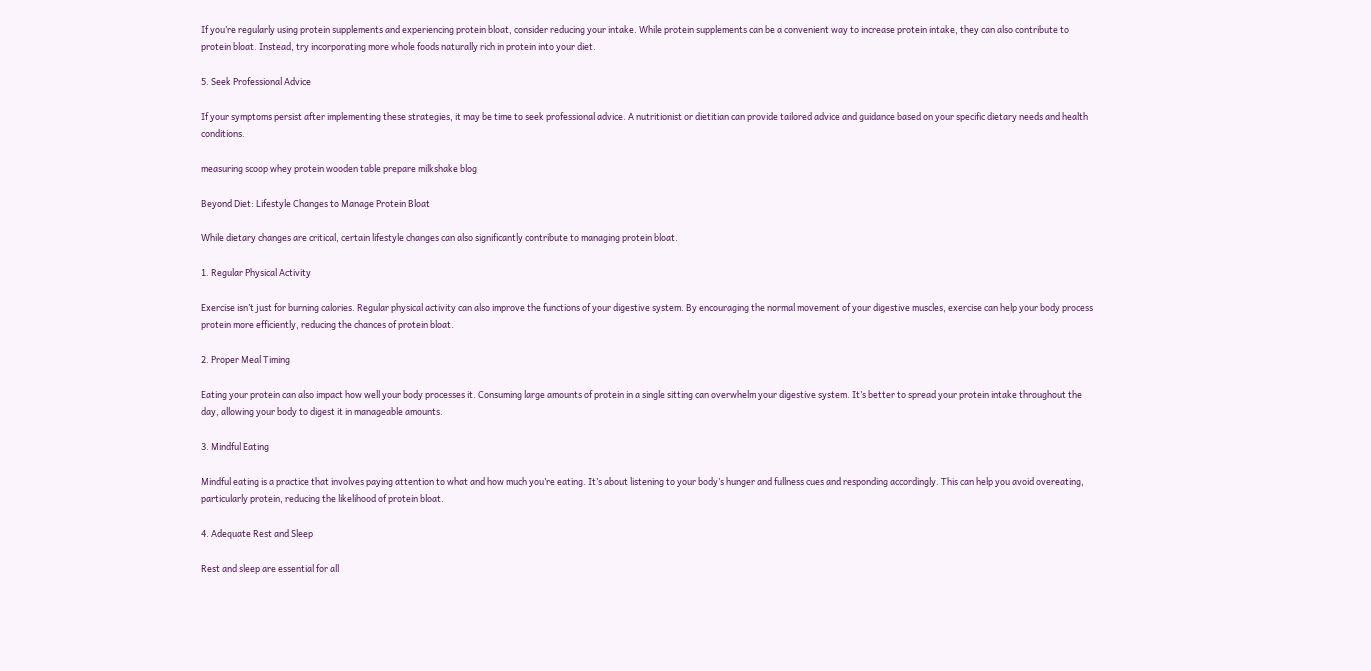If you’re regularly using protein supplements and experiencing protein bloat, consider reducing your intake. While protein supplements can be a convenient way to increase protein intake, they can also contribute to protein bloat. Instead, try incorporating more whole foods naturally rich in protein into your diet.

5. Seek Professional Advice

If your symptoms persist after implementing these strategies, it may be time to seek professional advice. A nutritionist or dietitian can provide tailored advice and guidance based on your specific dietary needs and health conditions.

measuring scoop whey protein wooden table prepare milkshake blog

Beyond Diet: Lifestyle Changes to Manage Protein Bloat

While dietary changes are critical, certain lifestyle changes can also significantly contribute to managing protein bloat.

1. Regular Physical Activity

Exercise isn’t just for burning calories. Regular physical activity can also improve the functions of your digestive system. By encouraging the normal movement of your digestive muscles, exercise can help your body process protein more efficiently, reducing the chances of protein bloat.

2. Proper Meal Timing

Eating your protein can also impact how well your body processes it. Consuming large amounts of protein in a single sitting can overwhelm your digestive system. It’s better to spread your protein intake throughout the day, allowing your body to digest it in manageable amounts.

3. Mindful Eating

Mindful eating is a practice that involves paying attention to what and how much you’re eating. It’s about listening to your body’s hunger and fullness cues and responding accordingly. This can help you avoid overeating, particularly protein, reducing the likelihood of protein bloat.

4. Adequate Rest and Sleep

Rest and sleep are essential for all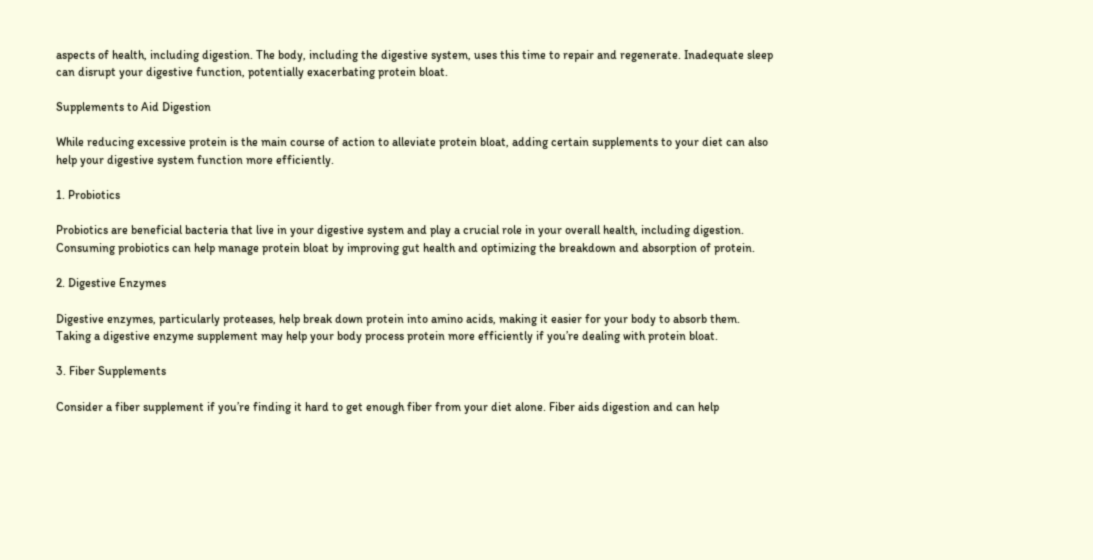aspects of health, including digestion. The body, including the digestive system, uses this time to repair and regenerate. Inadequate sleep can disrupt your digestive function, potentially exacerbating protein bloat.

Supplements to Aid Digestion

While reducing excessive protein is the main course of action to alleviate protein bloat, adding certain supplements to your diet can also help your digestive system function more efficiently.

1. Probiotics

Probiotics are beneficial bacteria that live in your digestive system and play a crucial role in your overall health, including digestion. Consuming probiotics can help manage protein bloat by improving gut health and optimizing the breakdown and absorption of protein.

2. Digestive Enzymes

Digestive enzymes, particularly proteases, help break down protein into amino acids, making it easier for your body to absorb them. Taking a digestive enzyme supplement may help your body process protein more efficiently if you’re dealing with protein bloat.

3. Fiber Supplements

Consider a fiber supplement if you’re finding it hard to get enough fiber from your diet alone. Fiber aids digestion and can help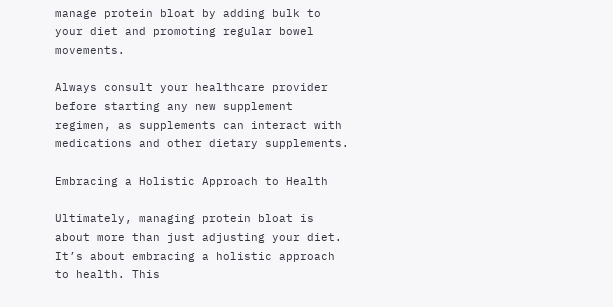manage protein bloat by adding bulk to your diet and promoting regular bowel movements.

Always consult your healthcare provider before starting any new supplement regimen, as supplements can interact with medications and other dietary supplements.

Embracing a Holistic Approach to Health

Ultimately, managing protein bloat is about more than just adjusting your diet. It’s about embracing a holistic approach to health. This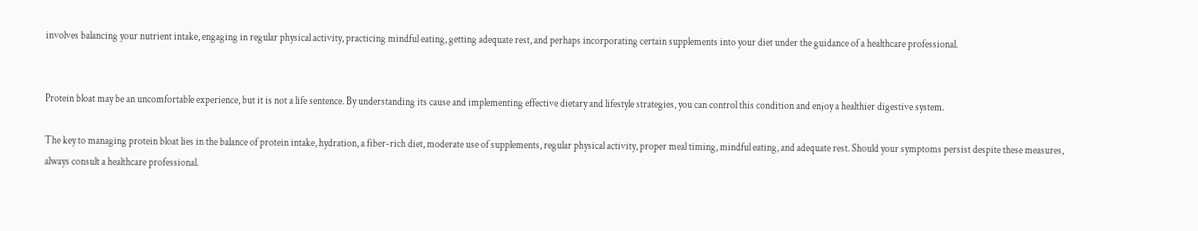involves balancing your nutrient intake, engaging in regular physical activity, practicing mindful eating, getting adequate rest, and perhaps incorporating certain supplements into your diet under the guidance of a healthcare professional.


Protein bloat may be an uncomfortable experience, but it is not a life sentence. By understanding its cause and implementing effective dietary and lifestyle strategies, you can control this condition and enjoy a healthier digestive system.

The key to managing protein bloat lies in the balance of protein intake, hydration, a fiber-rich diet, moderate use of supplements, regular physical activity, proper meal timing, mindful eating, and adequate rest. Should your symptoms persist despite these measures, always consult a healthcare professional.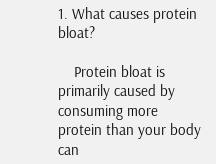1. What causes protein bloat?

    Protein bloat is primarily caused by consuming more protein than your body can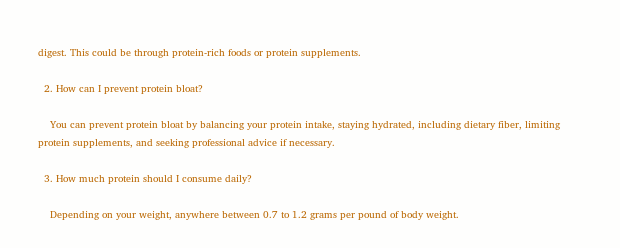digest. This could be through protein-rich foods or protein supplements.

  2. How can I prevent protein bloat?

    You can prevent protein bloat by balancing your protein intake, staying hydrated, including dietary fiber, limiting protein supplements, and seeking professional advice if necessary.

  3. How much protein should I consume daily?

    Depending on your weight, anywhere between 0.7 to 1.2 grams per pound of body weight.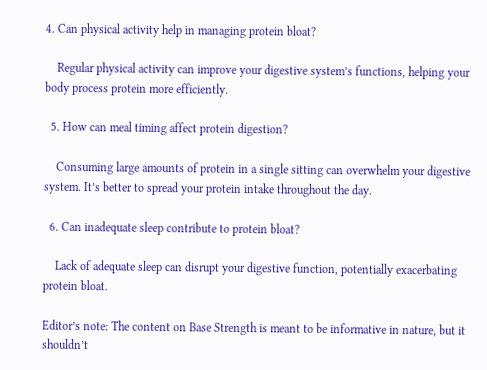4. Can physical activity help in managing protein bloat?

    Regular physical activity can improve your digestive system’s functions, helping your body process protein more efficiently.

  5. How can meal timing affect protein digestion?

    Consuming large amounts of protein in a single sitting can overwhelm your digestive system. It’s better to spread your protein intake throughout the day.

  6. Can inadequate sleep contribute to protein bloat?

    Lack of adequate sleep can disrupt your digestive function, potentially exacerbating protein bloat.

Editor’s note: The content on Base Strength is meant to be informative in nature, but it shouldn’t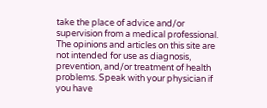take the place of advice and/or supervision from a medical professional. The opinions and articles on this site are not intended for use as diagnosis, prevention, and/or treatment of health problems. Speak with your physician if you have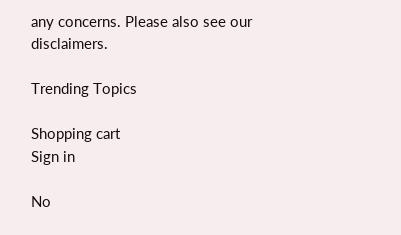any concerns. Please also see our disclaimers.

Trending Topics

Shopping cart
Sign in

No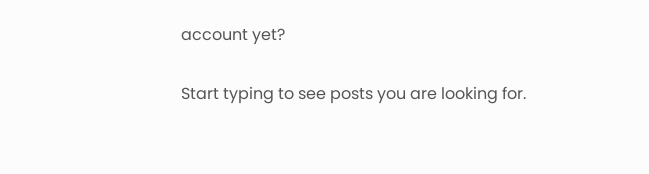account yet?

Start typing to see posts you are looking for.